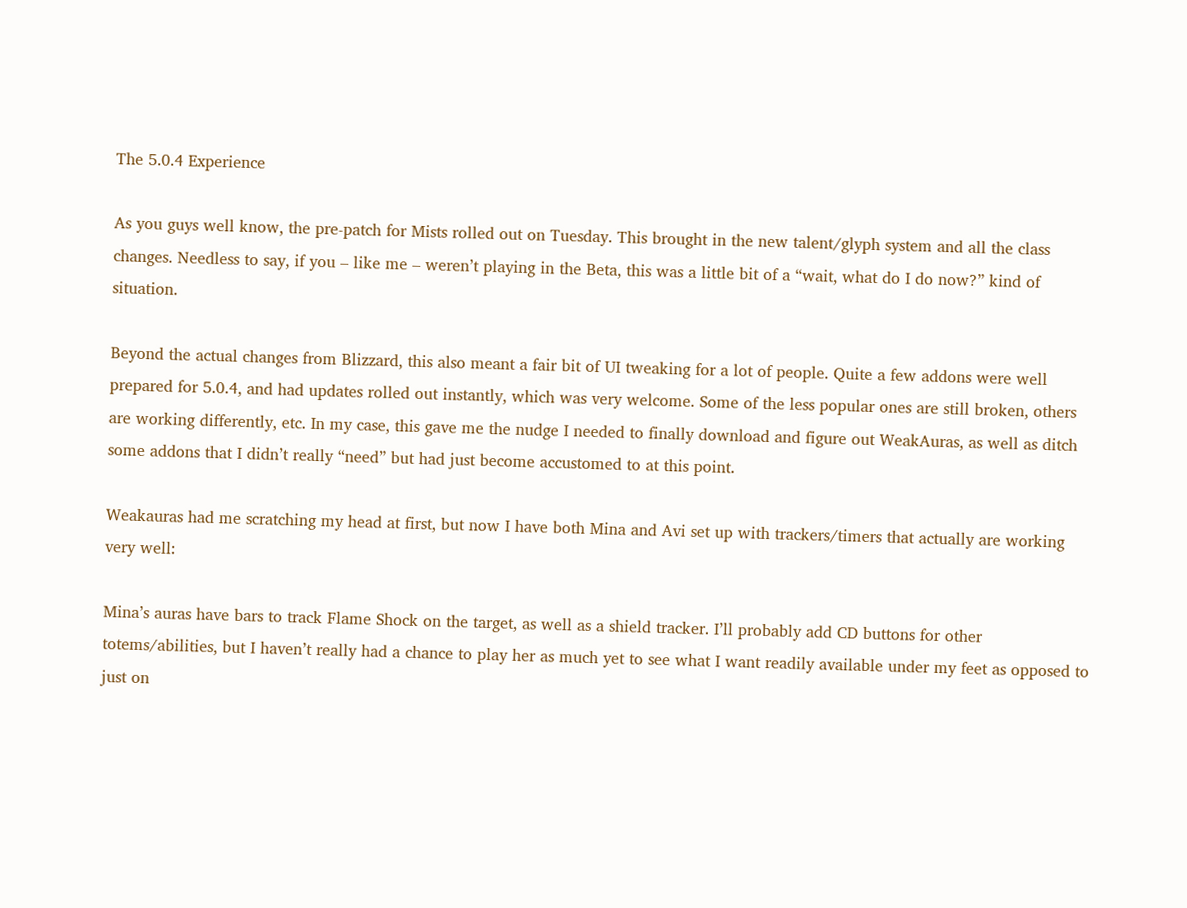The 5.0.4 Experience

As you guys well know, the pre-patch for Mists rolled out on Tuesday. This brought in the new talent/glyph system and all the class changes. Needless to say, if you – like me – weren’t playing in the Beta, this was a little bit of a “wait, what do I do now?” kind of situation.

Beyond the actual changes from Blizzard, this also meant a fair bit of UI tweaking for a lot of people. Quite a few addons were well prepared for 5.0.4, and had updates rolled out instantly, which was very welcome. Some of the less popular ones are still broken, others are working differently, etc. In my case, this gave me the nudge I needed to finally download and figure out WeakAuras, as well as ditch some addons that I didn’t really “need” but had just become accustomed to at this point.

Weakauras had me scratching my head at first, but now I have both Mina and Avi set up with trackers/timers that actually are working very well:

Mina’s auras have bars to track Flame Shock on the target, as well as a shield tracker. I’ll probably add CD buttons for other totems/abilities, but I haven’t really had a chance to play her as much yet to see what I want readily available under my feet as opposed to just on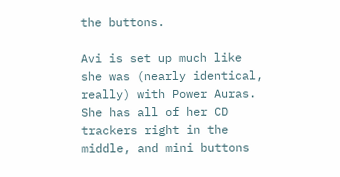the buttons.

Avi is set up much like she was (nearly identical, really) with Power Auras. She has all of her CD trackers right in the middle, and mini buttons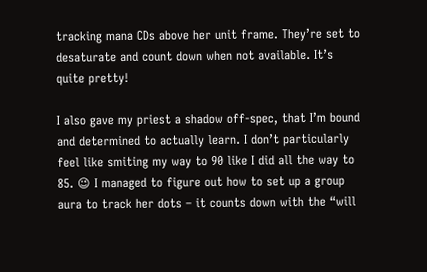tracking mana CDs above her unit frame. They’re set to desaturate and count down when not available. It’s quite pretty!

I also gave my priest a shadow off-spec, that I’m bound and determined to actually learn. I don’t particularly feel like smiting my way to 90 like I did all the way to 85. 😉 I managed to figure out how to set up a group aura to track her dots – it counts down with the “will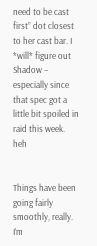need to be cast first” dot closest to her cast bar. I *will* figure out Shadow – especially since that spec got a little bit spoiled in raid this week. heh


Things have been going fairly smoothly, really. I’m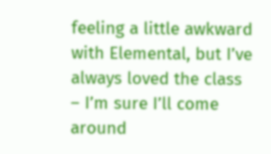feeling a little awkward with Elemental, but I’ve always loved the class – I’m sure I’ll come around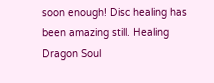soon enough! Disc healing has been amazing still. Healing Dragon Soul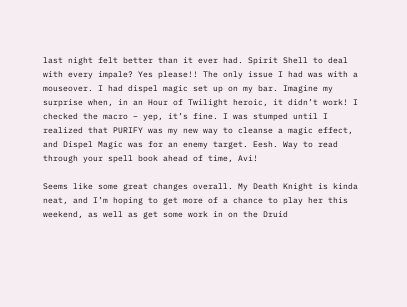last night felt better than it ever had. Spirit Shell to deal with every impale? Yes please!! The only issue I had was with a mouseover. I had dispel magic set up on my bar. Imagine my surprise when, in an Hour of Twilight heroic, it didn’t work! I checked the macro – yep, it’s fine. I was stumped until I realized that PURIFY was my new way to cleanse a magic effect, and Dispel Magic was for an enemy target. Eesh. Way to read through your spell book ahead of time, Avi!

Seems like some great changes overall. My Death Knight is kinda neat, and I’m hoping to get more of a chance to play her this weekend, as well as get some work in on the Druid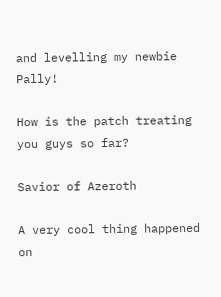and levelling my newbie Pally!

How is the patch treating you guys so far?

Savior of Azeroth

A very cool thing happened on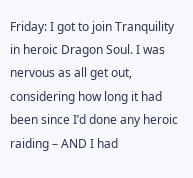Friday: I got to join Tranquility in heroic Dragon Soul. I was nervous as all get out, considering how long it had been since I’d done any heroic raiding – AND I had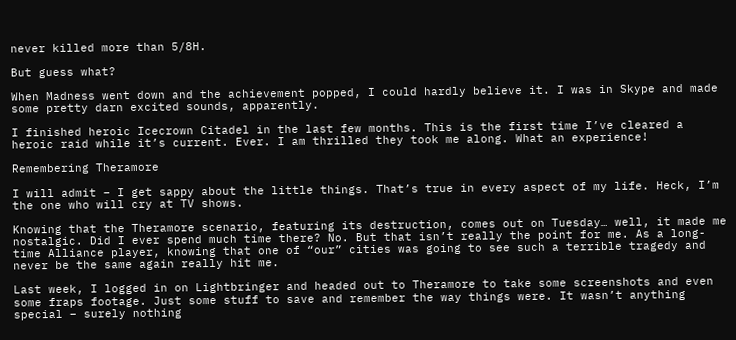never killed more than 5/8H.

But guess what?

When Madness went down and the achievement popped, I could hardly believe it. I was in Skype and made some pretty darn excited sounds, apparently.

I finished heroic Icecrown Citadel in the last few months. This is the first time I’ve cleared a heroic raid while it’s current. Ever. I am thrilled they took me along. What an experience!

Remembering Theramore

I will admit – I get sappy about the little things. That’s true in every aspect of my life. Heck, I’m the one who will cry at TV shows.

Knowing that the Theramore scenario, featuring its destruction, comes out on Tuesday… well, it made me nostalgic. Did I ever spend much time there? No. But that isn’t really the point for me. As a long-time Alliance player, knowing that one of “our” cities was going to see such a terrible tragedy and never be the same again really hit me.

Last week, I logged in on Lightbringer and headed out to Theramore to take some screenshots and even some fraps footage. Just some stuff to save and remember the way things were. It wasn’t anything special – surely nothing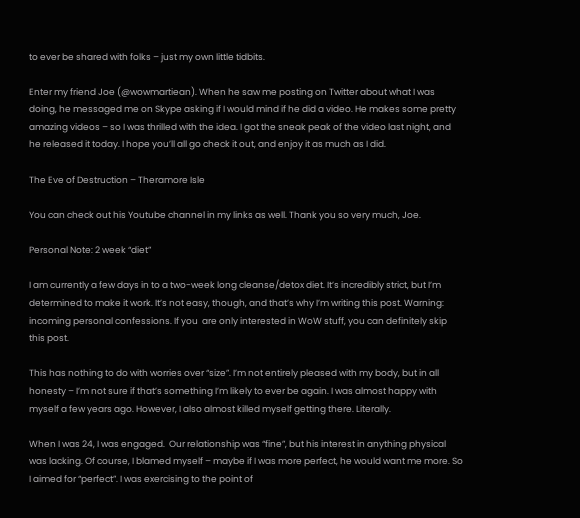to ever be shared with folks – just my own little tidbits.

Enter my friend Joe (@wowmartiean). When he saw me posting on Twitter about what I was doing, he messaged me on Skype asking if I would mind if he did a video. He makes some pretty amazing videos – so I was thrilled with the idea. I got the sneak peak of the video last night, and he released it today. I hope you’ll all go check it out, and enjoy it as much as I did.

The Eve of Destruction – Theramore Isle

You can check out his Youtube channel in my links as well. Thank you so very much, Joe.

Personal Note: 2 week “diet”

I am currently a few days in to a two-week long cleanse/detox diet. It’s incredibly strict, but I’m determined to make it work. It’s not easy, though, and that’s why I’m writing this post. Warning: incoming personal confessions. If you  are only interested in WoW stuff, you can definitely skip this post.

This has nothing to do with worries over “size”. I’m not entirely pleased with my body, but in all honesty – I’m not sure if that’s something I’m likely to ever be again. I was almost happy with myself a few years ago. However, I also almost killed myself getting there. Literally.

When I was 24, I was engaged.  Our relationship was “fine”, but his interest in anything physical was lacking. Of course, I blamed myself – maybe if I was more perfect, he would want me more. So I aimed for “perfect”. I was exercising to the point of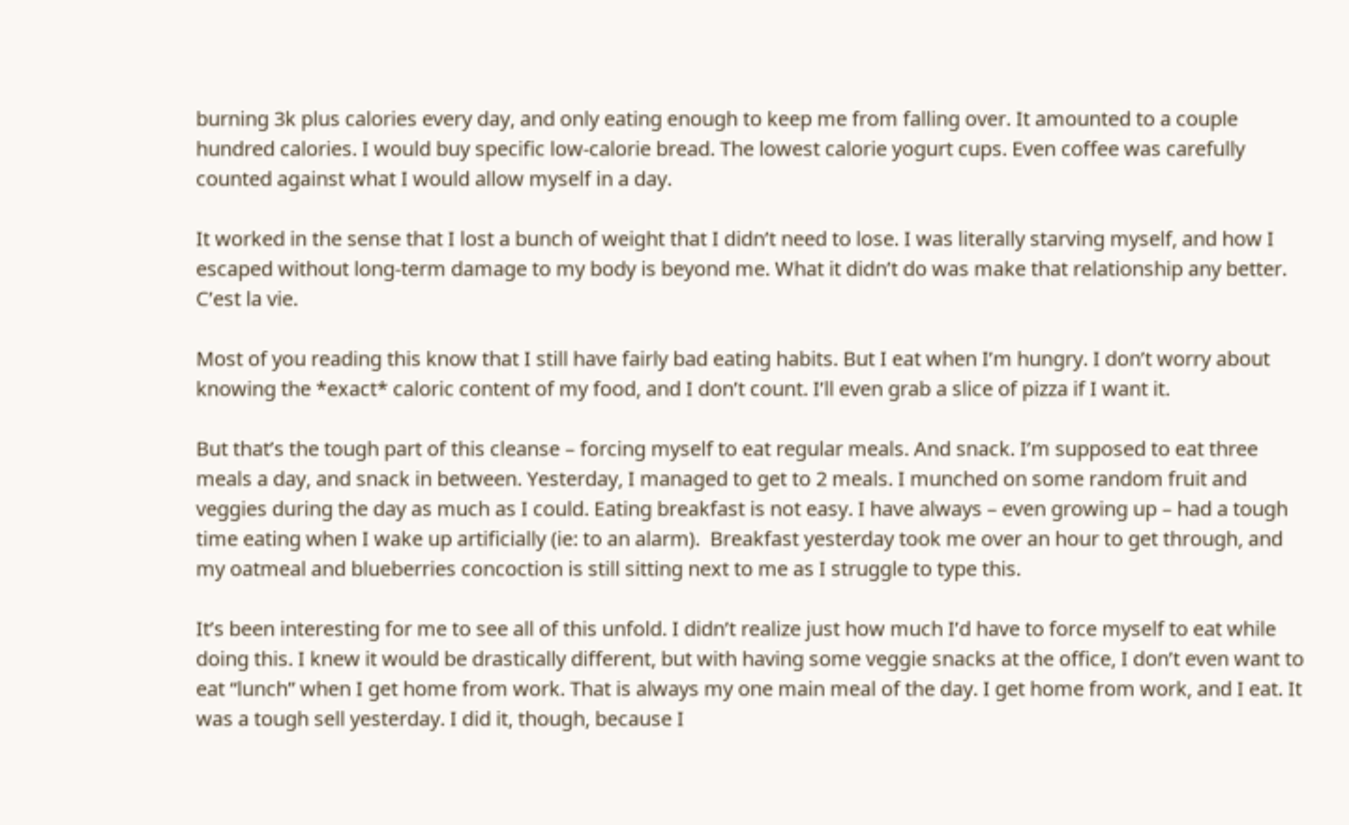burning 3k plus calories every day, and only eating enough to keep me from falling over. It amounted to a couple hundred calories. I would buy specific low-calorie bread. The lowest calorie yogurt cups. Even coffee was carefully counted against what I would allow myself in a day.

It worked in the sense that I lost a bunch of weight that I didn’t need to lose. I was literally starving myself, and how I escaped without long-term damage to my body is beyond me. What it didn’t do was make that relationship any better. C’est la vie.

Most of you reading this know that I still have fairly bad eating habits. But I eat when I’m hungry. I don’t worry about knowing the *exact* caloric content of my food, and I don’t count. I’ll even grab a slice of pizza if I want it.

But that’s the tough part of this cleanse – forcing myself to eat regular meals. And snack. I’m supposed to eat three meals a day, and snack in between. Yesterday, I managed to get to 2 meals. I munched on some random fruit and veggies during the day as much as I could. Eating breakfast is not easy. I have always – even growing up – had a tough time eating when I wake up artificially (ie: to an alarm).  Breakfast yesterday took me over an hour to get through, and my oatmeal and blueberries concoction is still sitting next to me as I struggle to type this.

It’s been interesting for me to see all of this unfold. I didn’t realize just how much I’d have to force myself to eat while doing this. I knew it would be drastically different, but with having some veggie snacks at the office, I don’t even want to eat “lunch” when I get home from work. That is always my one main meal of the day. I get home from work, and I eat. It was a tough sell yesterday. I did it, though, because I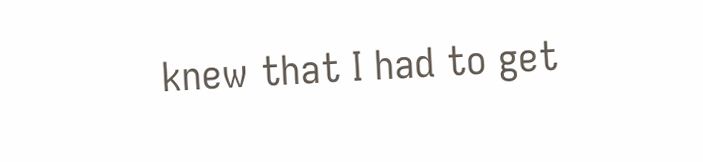knew that I had to get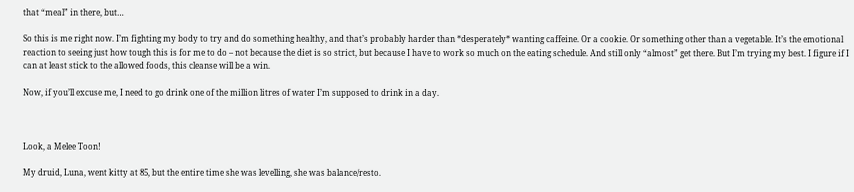that “meal” in there, but…

So this is me right now. I’m fighting my body to try and do something healthy, and that’s probably harder than *desperately* wanting caffeine. Or a cookie. Or something other than a vegetable. It’s the emotional reaction to seeing just how tough this is for me to do – not because the diet is so strict, but because I have to work so much on the eating schedule. And still only “almost” get there. But I’m trying my best. I figure if I can at least stick to the allowed foods, this cleanse will be a win.

Now, if you’ll excuse me, I need to go drink one of the million litres of water I’m supposed to drink in a day.



Look, a Melee Toon!

My druid, Luna, went kitty at 85, but the entire time she was levelling, she was balance/resto.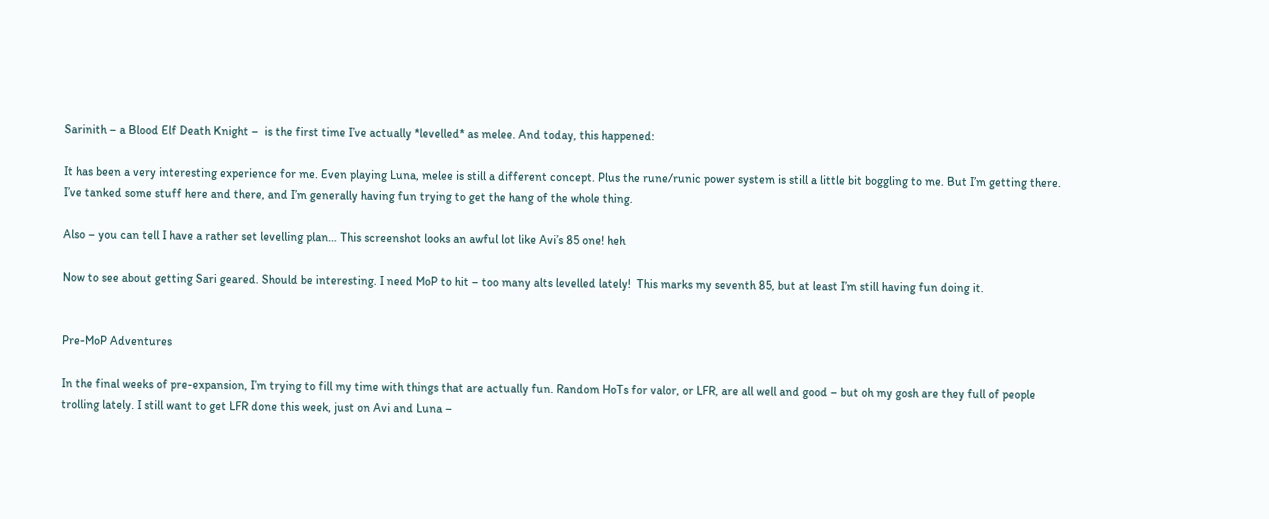Sarinith – a Blood Elf Death Knight –  is the first time I’ve actually *levelled* as melee. And today, this happened:

It has been a very interesting experience for me. Even playing Luna, melee is still a different concept. Plus the rune/runic power system is still a little bit boggling to me. But I’m getting there. I’ve tanked some stuff here and there, and I’m generally having fun trying to get the hang of the whole thing.

Also – you can tell I have a rather set levelling plan… This screenshot looks an awful lot like Avi’s 85 one! heh

Now to see about getting Sari geared. Should be interesting. I need MoP to hit – too many alts levelled lately!  This marks my seventh 85, but at least I’m still having fun doing it.


Pre-MoP Adventures

In the final weeks of pre-expansion, I’m trying to fill my time with things that are actually fun. Random HoTs for valor, or LFR, are all well and good – but oh my gosh are they full of people trolling lately. I still want to get LFR done this week, just on Avi and Luna –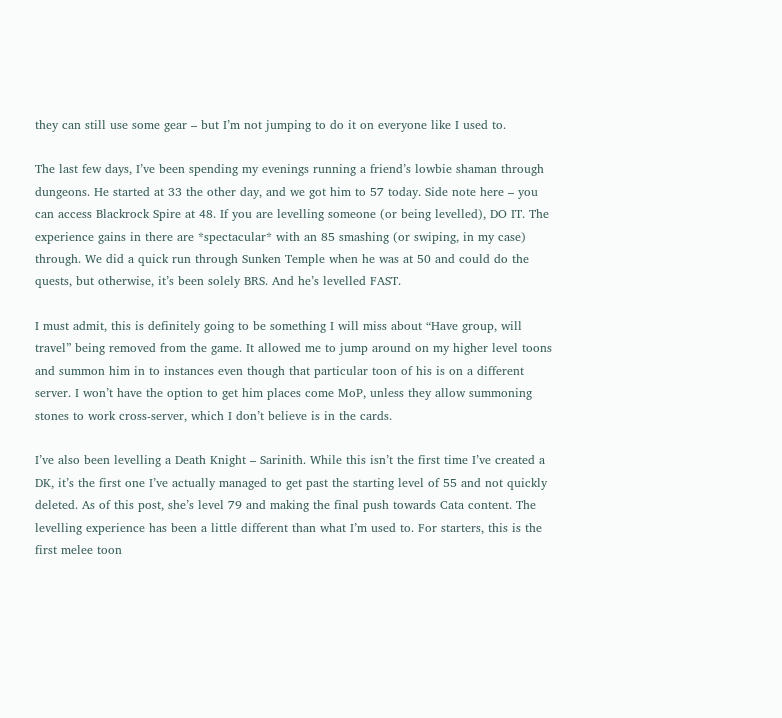they can still use some gear – but I’m not jumping to do it on everyone like I used to.

The last few days, I’ve been spending my evenings running a friend’s lowbie shaman through dungeons. He started at 33 the other day, and we got him to 57 today. Side note here – you can access Blackrock Spire at 48. If you are levelling someone (or being levelled), DO IT. The experience gains in there are *spectacular* with an 85 smashing (or swiping, in my case) through. We did a quick run through Sunken Temple when he was at 50 and could do the quests, but otherwise, it’s been solely BRS. And he’s levelled FAST.

I must admit, this is definitely going to be something I will miss about “Have group, will travel” being removed from the game. It allowed me to jump around on my higher level toons and summon him in to instances even though that particular toon of his is on a different server. I won’t have the option to get him places come MoP, unless they allow summoning stones to work cross-server, which I don’t believe is in the cards.

I’ve also been levelling a Death Knight – Sarinith. While this isn’t the first time I’ve created a DK, it’s the first one I’ve actually managed to get past the starting level of 55 and not quickly deleted. As of this post, she’s level 79 and making the final push towards Cata content. The levelling experience has been a little different than what I’m used to. For starters, this is the first melee toon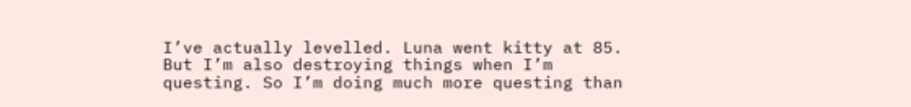I’ve actually levelled. Luna went kitty at 85. But I’m also destroying things when I’m questing. So I’m doing much more questing than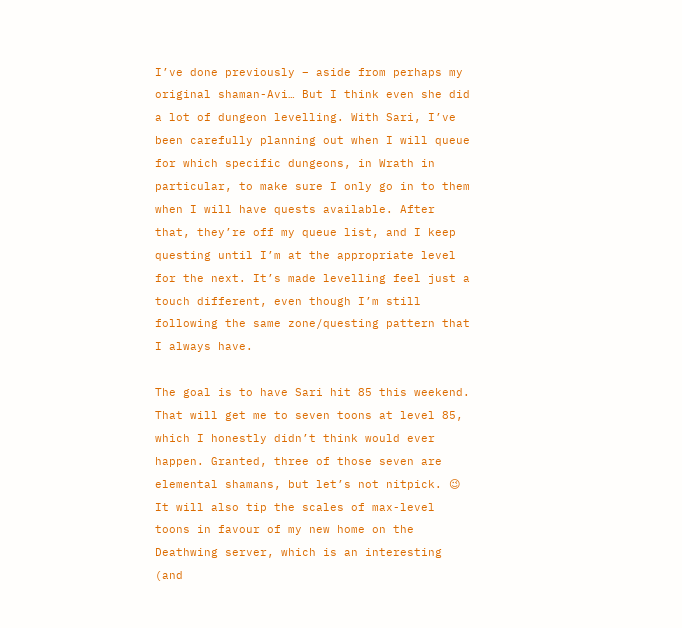I’ve done previously – aside from perhaps my original shaman-Avi… But I think even she did a lot of dungeon levelling. With Sari, I’ve been carefully planning out when I will queue for which specific dungeons, in Wrath in particular, to make sure I only go in to them when I will have quests available. After that, they’re off my queue list, and I keep questing until I’m at the appropriate level for the next. It’s made levelling feel just a touch different, even though I’m still following the same zone/questing pattern that I always have.

The goal is to have Sari hit 85 this weekend. That will get me to seven toons at level 85, which I honestly didn’t think would ever happen. Granted, three of those seven are elemental shamans, but let’s not nitpick. 😉  It will also tip the scales of max-level toons in favour of my new home on the Deathwing server, which is an interesting (and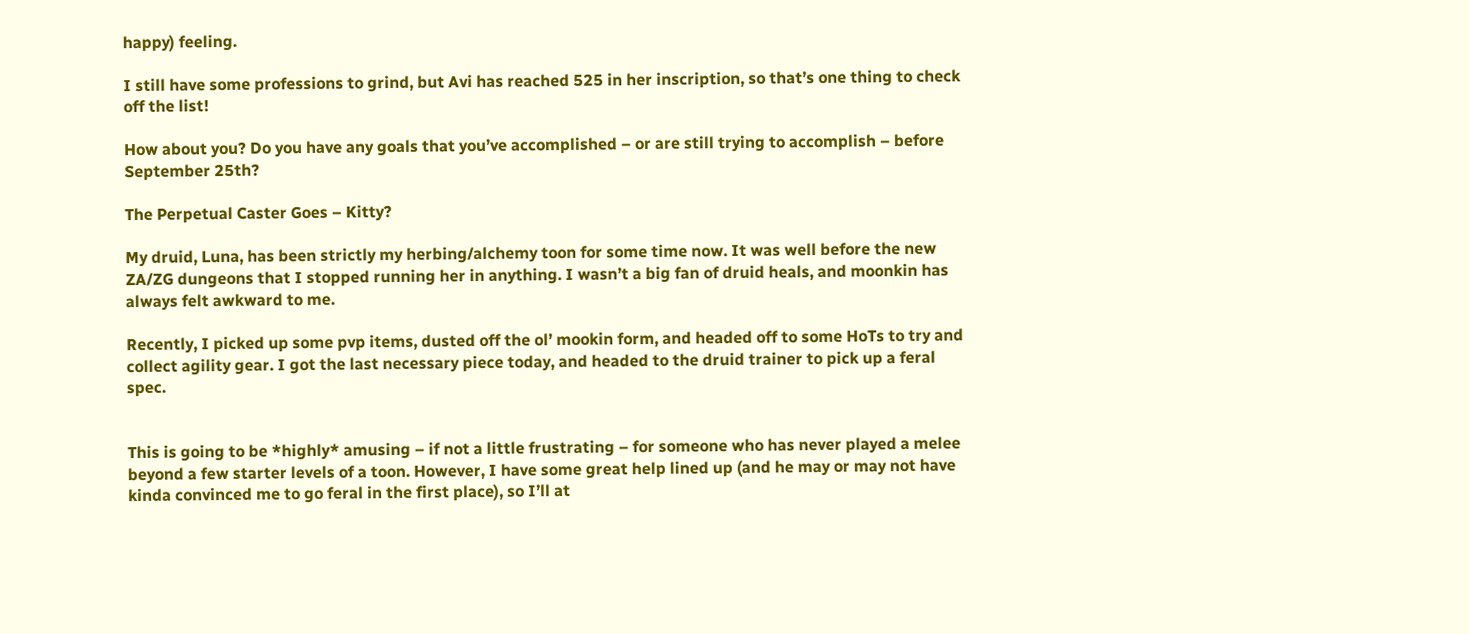happy) feeling.

I still have some professions to grind, but Avi has reached 525 in her inscription, so that’s one thing to check off the list!

How about you? Do you have any goals that you’ve accomplished – or are still trying to accomplish – before September 25th?

The Perpetual Caster Goes – Kitty?

My druid, Luna, has been strictly my herbing/alchemy toon for some time now. It was well before the new ZA/ZG dungeons that I stopped running her in anything. I wasn’t a big fan of druid heals, and moonkin has always felt awkward to me.

Recently, I picked up some pvp items, dusted off the ol’ mookin form, and headed off to some HoTs to try and collect agility gear. I got the last necessary piece today, and headed to the druid trainer to pick up a feral spec.


This is going to be *highly* amusing – if not a little frustrating – for someone who has never played a melee beyond a few starter levels of a toon. However, I have some great help lined up (and he may or may not have kinda convinced me to go feral in the first place), so I’ll at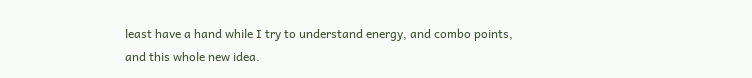least have a hand while I try to understand energy, and combo points, and this whole new idea.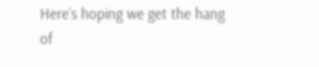Here’s hoping we get the hang of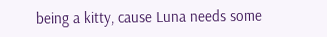being a kitty, cause Luna needs some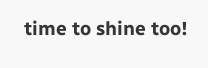time to shine too!